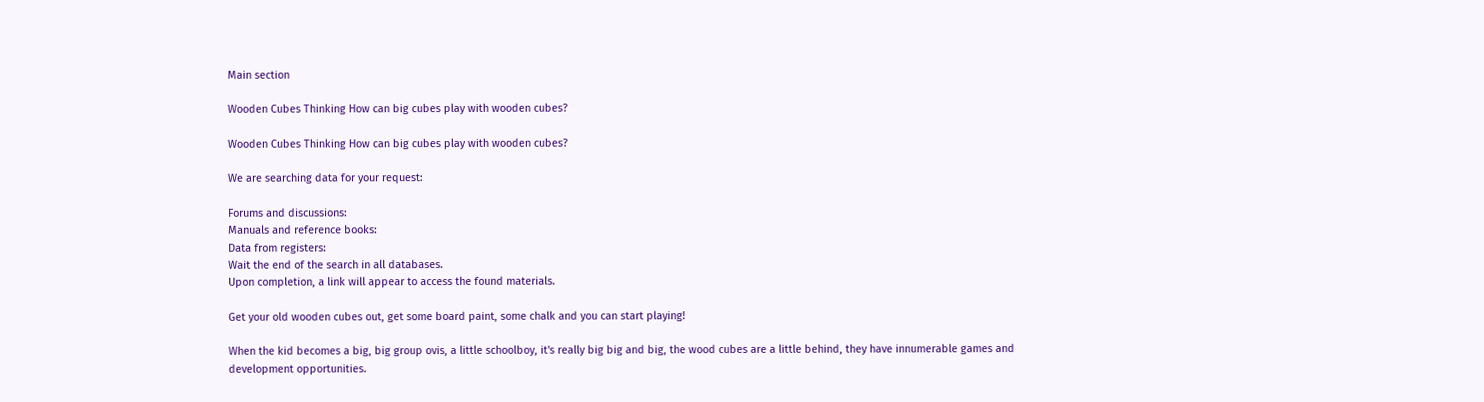Main section

Wooden Cubes Thinking How can big cubes play with wooden cubes?

Wooden Cubes Thinking How can big cubes play with wooden cubes?

We are searching data for your request:

Forums and discussions:
Manuals and reference books:
Data from registers:
Wait the end of the search in all databases.
Upon completion, a link will appear to access the found materials.

Get your old wooden cubes out, get some board paint, some chalk and you can start playing!

When the kid becomes a big, big group ovis, a little schoolboy, it's really big big and big, the wood cubes are a little behind, they have innumerable games and development opportunities.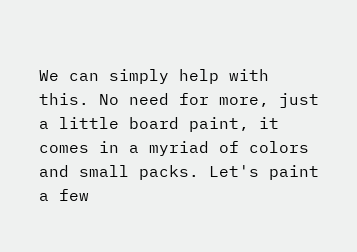We can simply help with this. No need for more, just a little board paint, it comes in a myriad of colors and small packs. Let's paint a few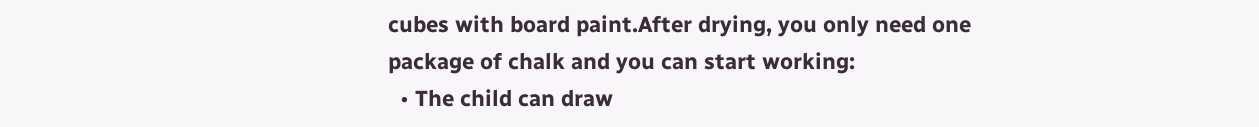cubes with board paint.After drying, you only need one package of chalk and you can start working:
  • The child can draw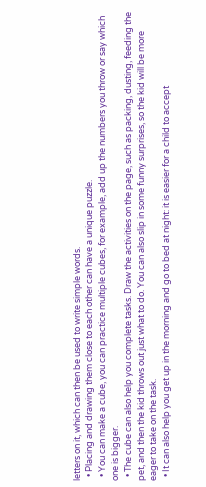letters on it, which can then be used to write simple words.
  • Placing and drawing them close to each other can have a unique puzzle.
  • You can make a cube, you can practice multiple cubes, for example, add up the numbers you throw or say which one is bigger.
  • The cube can also help you complete tasks. Draw the activities on the page, such as packing, dusting, feeding the pet, and then the kid throws out just what to do. You can also slip in some funny surprises, so the kid will be more eager to take on the task.
  • It can also help you get up in the morning and go to bed at night: it is easier for a child to accept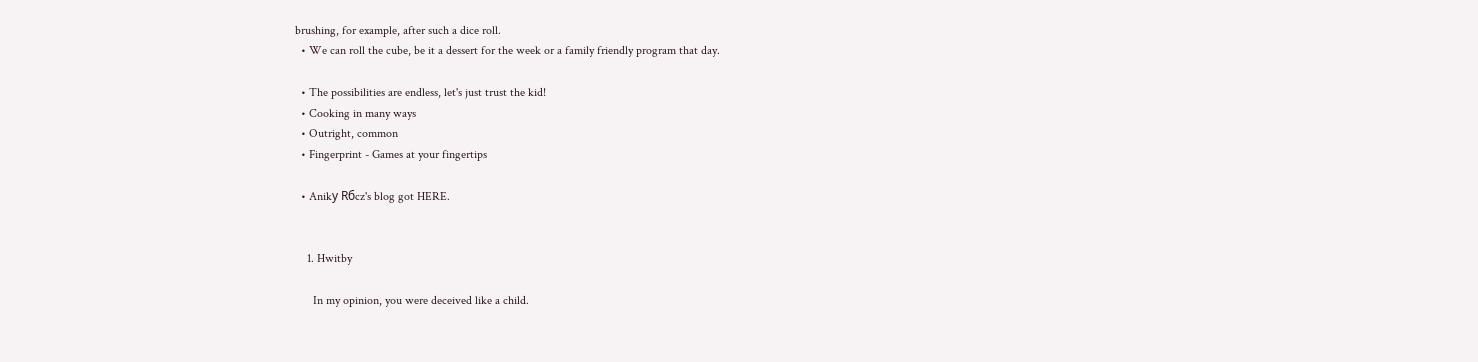brushing, for example, after such a dice roll.
  • We can roll the cube, be it a dessert for the week or a family friendly program that day.

  • The possibilities are endless, let's just trust the kid!
  • Cooking in many ways
  • Outright, common
  • Fingerprint - Games at your fingertips

  • Anikу Rбcz's blog got HERE.


    1. Hwitby

      In my opinion, you were deceived like a child.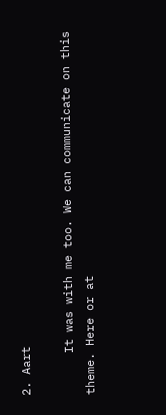2. Aart

      It was with me too. We can communicate on this theme. Here or at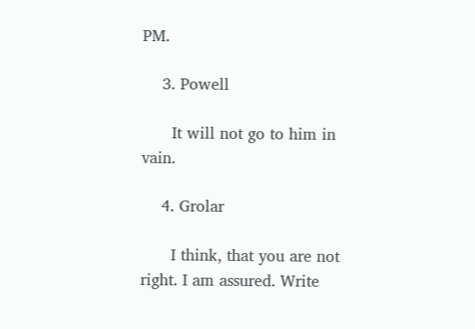PM.

    3. Powell

      It will not go to him in vain.

    4. Grolar

      I think, that you are not right. I am assured. Write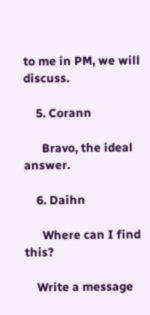to me in PM, we will discuss.

    5. Corann

      Bravo, the ideal answer.

    6. Daihn

      Where can I find this?

    Write a message